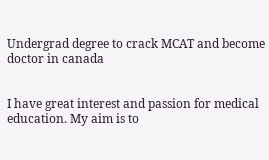Undergrad degree to crack MCAT and become doctor in canada


I have great interest and passion for medical education. My aim is to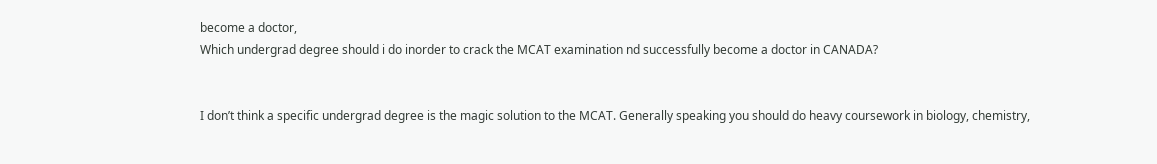become a doctor,
Which undergrad degree should i do inorder to crack the MCAT examination nd successfully become a doctor in CANADA?


I don’t think a specific undergrad degree is the magic solution to the MCAT. Generally speaking you should do heavy coursework in biology, chemistry,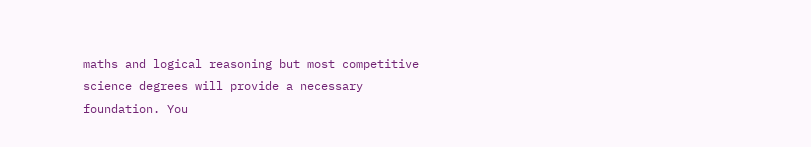maths and logical reasoning but most competitive science degrees will provide a necessary foundation. You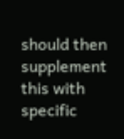should then supplement this with specific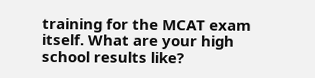training for the MCAT exam itself. What are your high school results like?